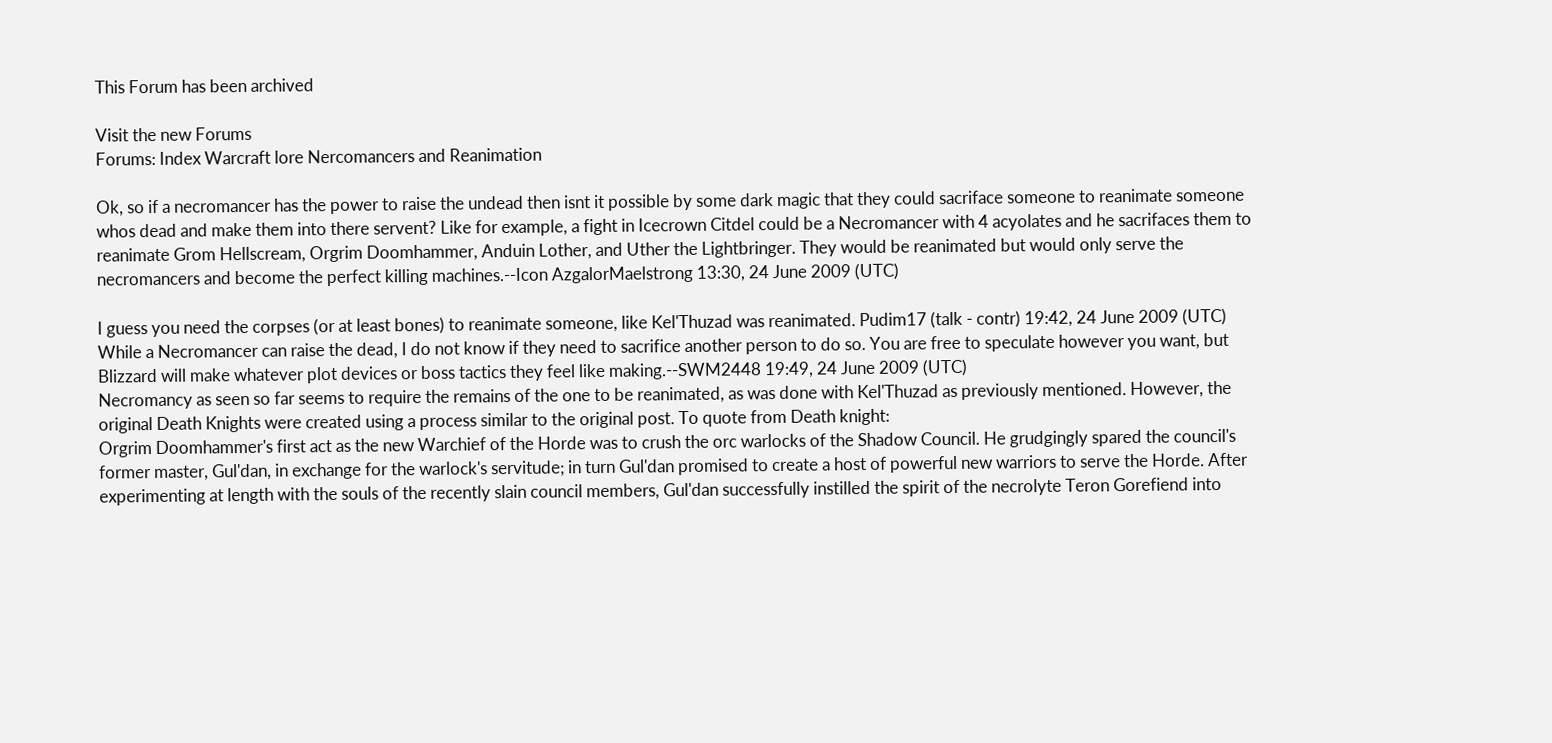This Forum has been archived

Visit the new Forums
Forums: Index Warcraft lore Nercomancers and Reanimation

Ok, so if a necromancer has the power to raise the undead then isnt it possible by some dark magic that they could sacriface someone to reanimate someone whos dead and make them into there servent? Like for example, a fight in Icecrown Citdel could be a Necromancer with 4 acyolates and he sacrifaces them to reanimate Grom Hellscream, Orgrim Doomhammer, Anduin Lother, and Uther the Lightbringer. They would be reanimated but would only serve the necromancers and become the perfect killing machines.--Icon AzgalorMaelstrong 13:30, 24 June 2009 (UTC)

I guess you need the corpses (or at least bones) to reanimate someone, like Kel'Thuzad was reanimated. Pudim17 (talk - contr) 19:42, 24 June 2009 (UTC)
While a Necromancer can raise the dead, I do not know if they need to sacrifice another person to do so. You are free to speculate however you want, but Blizzard will make whatever plot devices or boss tactics they feel like making.--SWM2448 19:49, 24 June 2009 (UTC)
Necromancy as seen so far seems to require the remains of the one to be reanimated, as was done with Kel'Thuzad as previously mentioned. However, the original Death Knights were created using a process similar to the original post. To quote from Death knight:
Orgrim Doomhammer's first act as the new Warchief of the Horde was to crush the orc warlocks of the Shadow Council. He grudgingly spared the council's former master, Gul'dan, in exchange for the warlock's servitude; in turn Gul'dan promised to create a host of powerful new warriors to serve the Horde. After experimenting at length with the souls of the recently slain council members, Gul'dan successfully instilled the spirit of the necrolyte Teron Gorefiend into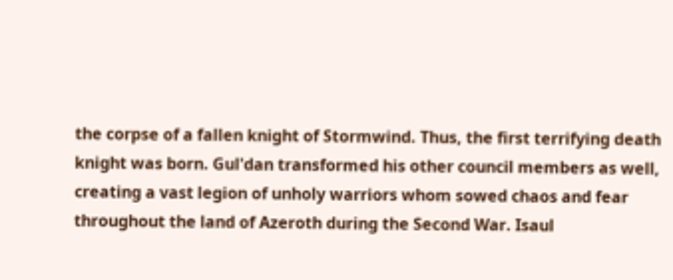the corpse of a fallen knight of Stormwind. Thus, the first terrifying death knight was born. Gul'dan transformed his other council members as well, creating a vast legion of unholy warriors whom sowed chaos and fear throughout the land of Azeroth during the Second War. Isaul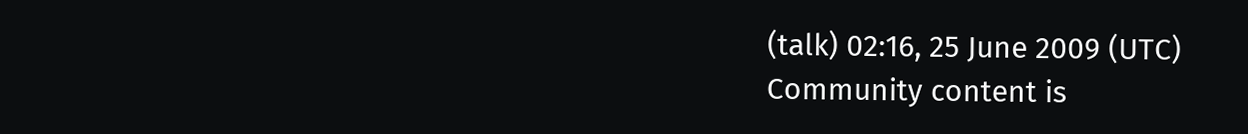(talk) 02:16, 25 June 2009 (UTC)
Community content is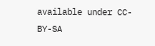available under CC-BY-SA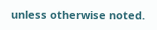unless otherwise noted.